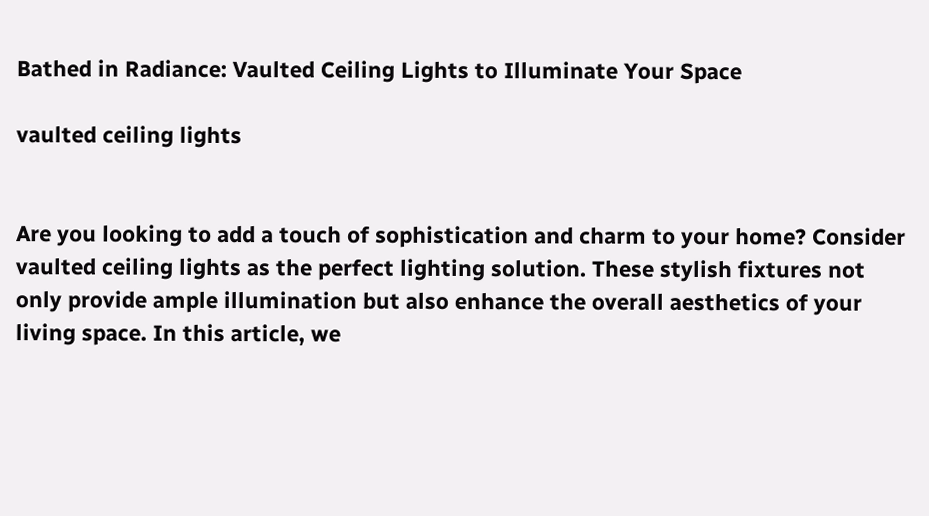Bathed in Radiance: Vaulted Ceiling Lights to Illuminate Your Space

vaulted ceiling lights


Are you looking to add a touch of sophistication and charm to your home? Consider vaulted ceiling lights as the perfect lighting solution. These stylish fixtures not only provide ample illumination but also enhance the overall aesthetics of your living space. In this article, we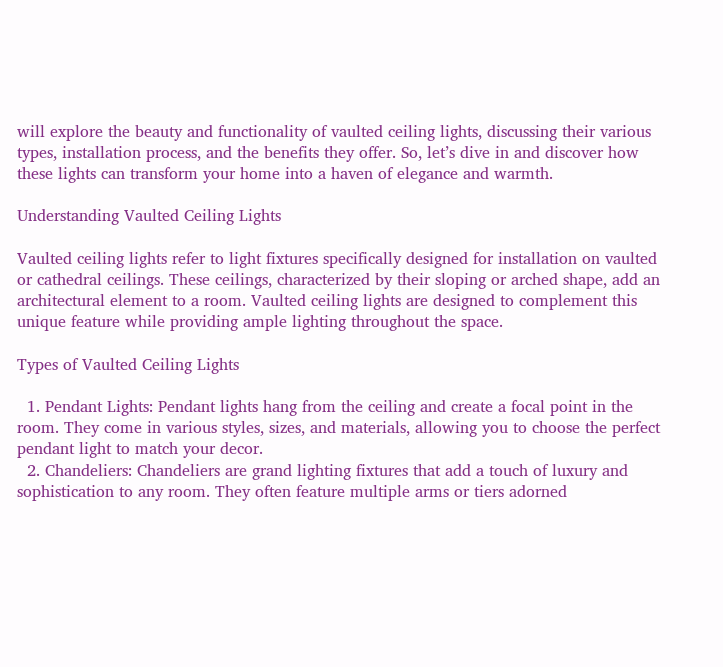will explore the beauty and functionality of vaulted ceiling lights, discussing their various types, installation process, and the benefits they offer. So, let’s dive in and discover how these lights can transform your home into a haven of elegance and warmth.

Understanding Vaulted Ceiling Lights

Vaulted ceiling lights refer to light fixtures specifically designed for installation on vaulted or cathedral ceilings. These ceilings, characterized by their sloping or arched shape, add an architectural element to a room. Vaulted ceiling lights are designed to complement this unique feature while providing ample lighting throughout the space.

Types of Vaulted Ceiling Lights

  1. Pendant Lights: Pendant lights hang from the ceiling and create a focal point in the room. They come in various styles, sizes, and materials, allowing you to choose the perfect pendant light to match your decor.
  2. Chandeliers: Chandeliers are grand lighting fixtures that add a touch of luxury and sophistication to any room. They often feature multiple arms or tiers adorned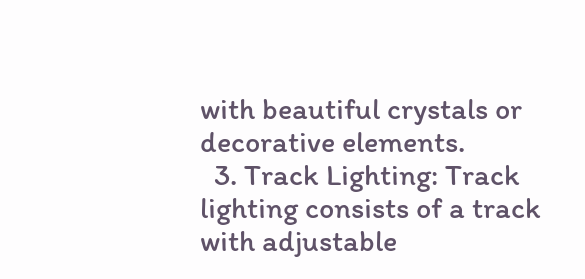with beautiful crystals or decorative elements.
  3. Track Lighting: Track lighting consists of a track with adjustable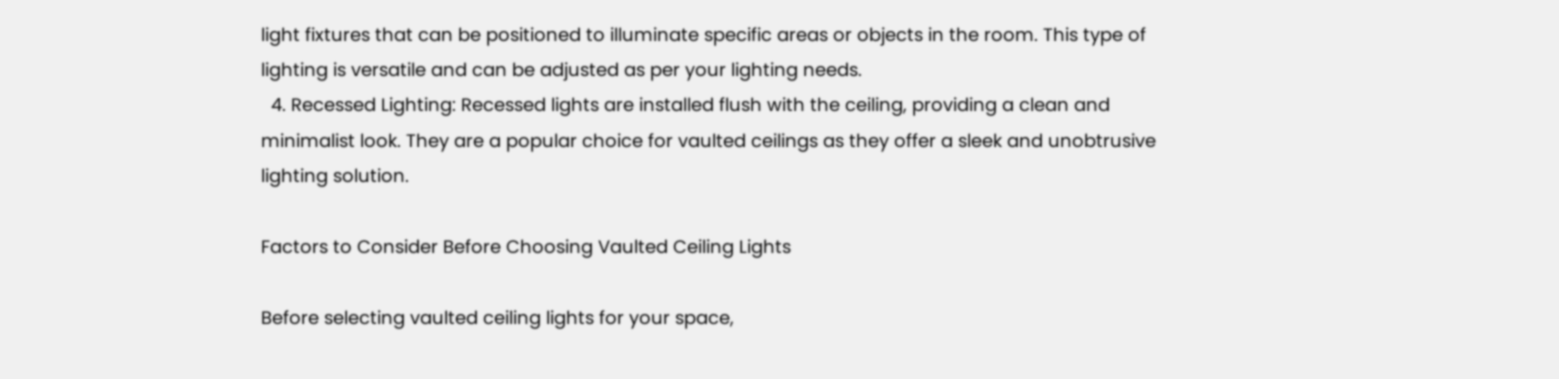light fixtures that can be positioned to illuminate specific areas or objects in the room. This type of lighting is versatile and can be adjusted as per your lighting needs.
  4. Recessed Lighting: Recessed lights are installed flush with the ceiling, providing a clean and minimalist look. They are a popular choice for vaulted ceilings as they offer a sleek and unobtrusive lighting solution.

Factors to Consider Before Choosing Vaulted Ceiling Lights

Before selecting vaulted ceiling lights for your space,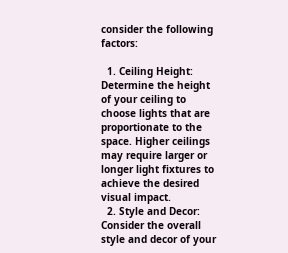consider the following factors:

  1. Ceiling Height: Determine the height of your ceiling to choose lights that are proportionate to the space. Higher ceilings may require larger or longer light fixtures to achieve the desired visual impact.
  2. Style and Decor: Consider the overall style and decor of your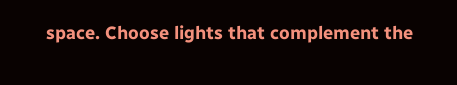space. Choose lights that complement the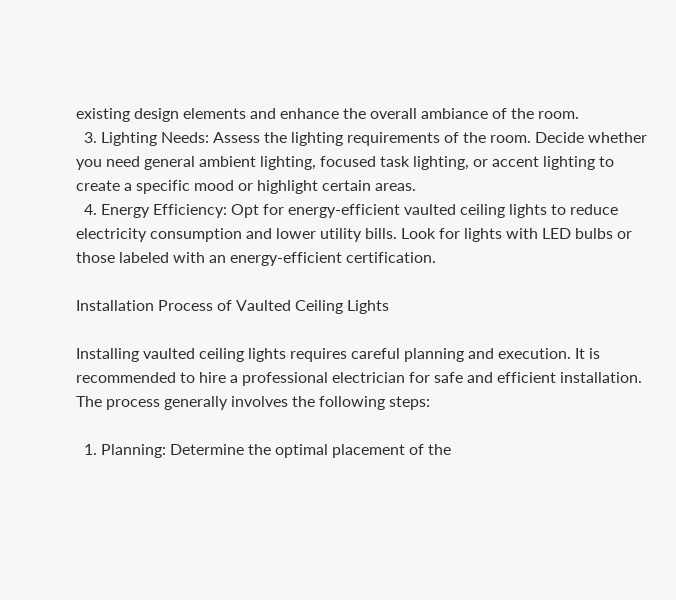existing design elements and enhance the overall ambiance of the room.
  3. Lighting Needs: Assess the lighting requirements of the room. Decide whether you need general ambient lighting, focused task lighting, or accent lighting to create a specific mood or highlight certain areas.
  4. Energy Efficiency: Opt for energy-efficient vaulted ceiling lights to reduce electricity consumption and lower utility bills. Look for lights with LED bulbs or those labeled with an energy-efficient certification.

Installation Process of Vaulted Ceiling Lights

Installing vaulted ceiling lights requires careful planning and execution. It is recommended to hire a professional electrician for safe and efficient installation. The process generally involves the following steps:

  1. Planning: Determine the optimal placement of the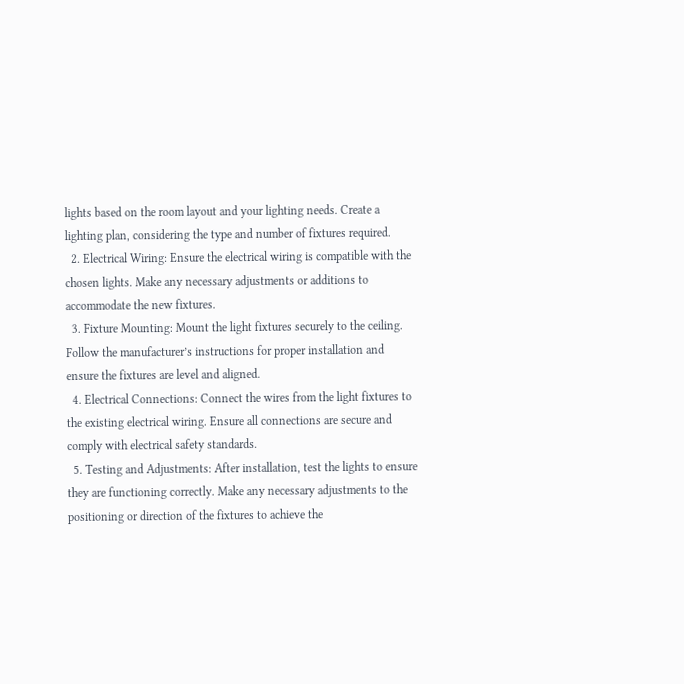lights based on the room layout and your lighting needs. Create a lighting plan, considering the type and number of fixtures required.
  2. Electrical Wiring: Ensure the electrical wiring is compatible with the chosen lights. Make any necessary adjustments or additions to accommodate the new fixtures.
  3. Fixture Mounting: Mount the light fixtures securely to the ceiling. Follow the manufacturer’s instructions for proper installation and ensure the fixtures are level and aligned.
  4. Electrical Connections: Connect the wires from the light fixtures to the existing electrical wiring. Ensure all connections are secure and comply with electrical safety standards.
  5. Testing and Adjustments: After installation, test the lights to ensure they are functioning correctly. Make any necessary adjustments to the positioning or direction of the fixtures to achieve the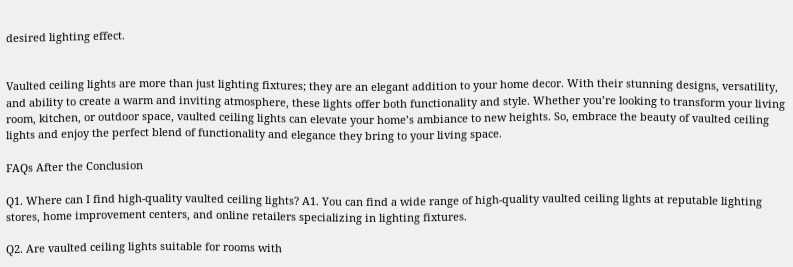desired lighting effect.


Vaulted ceiling lights are more than just lighting fixtures; they are an elegant addition to your home decor. With their stunning designs, versatility, and ability to create a warm and inviting atmosphere, these lights offer both functionality and style. Whether you’re looking to transform your living room, kitchen, or outdoor space, vaulted ceiling lights can elevate your home’s ambiance to new heights. So, embrace the beauty of vaulted ceiling lights and enjoy the perfect blend of functionality and elegance they bring to your living space.

FAQs After the Conclusion

Q1. Where can I find high-quality vaulted ceiling lights? A1. You can find a wide range of high-quality vaulted ceiling lights at reputable lighting stores, home improvement centers, and online retailers specializing in lighting fixtures.

Q2. Are vaulted ceiling lights suitable for rooms with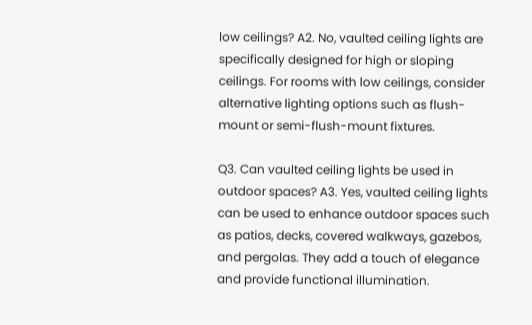low ceilings? A2. No, vaulted ceiling lights are specifically designed for high or sloping ceilings. For rooms with low ceilings, consider alternative lighting options such as flush-mount or semi-flush-mount fixtures.

Q3. Can vaulted ceiling lights be used in outdoor spaces? A3. Yes, vaulted ceiling lights can be used to enhance outdoor spaces such as patios, decks, covered walkways, gazebos, and pergolas. They add a touch of elegance and provide functional illumination.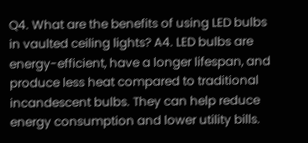Q4. What are the benefits of using LED bulbs in vaulted ceiling lights? A4. LED bulbs are energy-efficient, have a longer lifespan, and produce less heat compared to traditional incandescent bulbs. They can help reduce energy consumption and lower utility bills.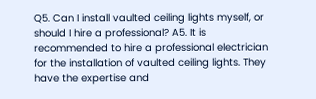Q5. Can I install vaulted ceiling lights myself, or should I hire a professional? A5. It is recommended to hire a professional electrician for the installation of vaulted ceiling lights. They have the expertise and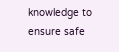knowledge to ensure safe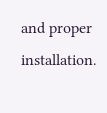and proper installation.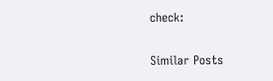check:

Similar Posts